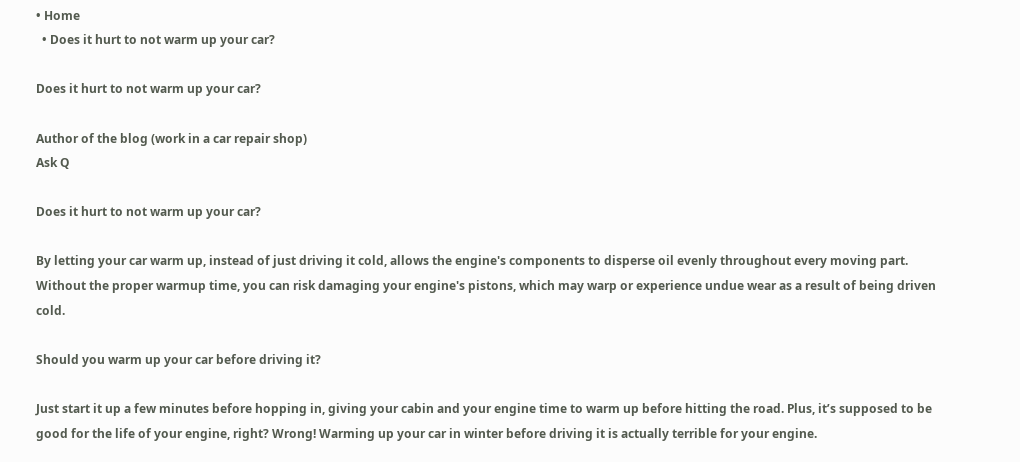• Home
  • Does it hurt to not warm up your car?

Does it hurt to not warm up your car?

Author of the blog (work in a car repair shop)
Ask Q

Does it hurt to not warm up your car?

By letting your car warm up, instead of just driving it cold, allows the engine's components to disperse oil evenly throughout every moving part. Without the proper warmup time, you can risk damaging your engine's pistons, which may warp or experience undue wear as a result of being driven cold.

Should you warm up your car before driving it?

Just start it up a few minutes before hopping in, giving your cabin and your engine time to warm up before hitting the road. Plus, it’s supposed to be good for the life of your engine, right? Wrong! Warming up your car in winter before driving it is actually terrible for your engine.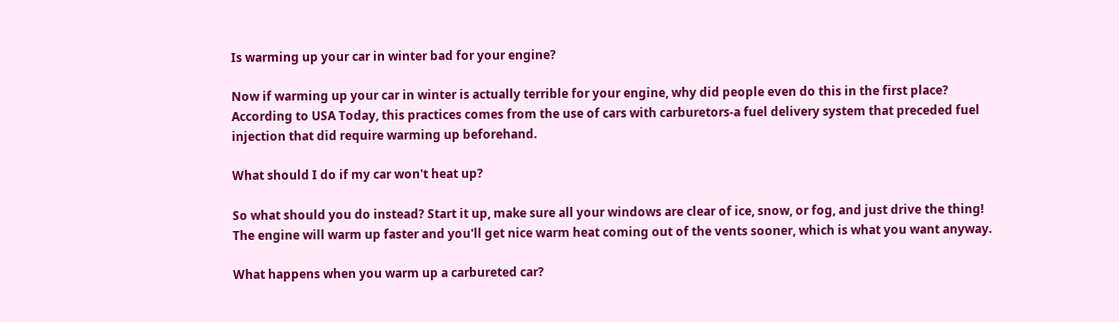Is warming up your car in winter bad for your engine?

Now if warming up your car in winter is actually terrible for your engine, why did people even do this in the first place? According to USA Today, this practices comes from the use of cars with carburetors-a fuel delivery system that preceded fuel injection that did require warming up beforehand.

What should I do if my car won't heat up?

So what should you do instead? Start it up, make sure all your windows are clear of ice, snow, or fog, and just drive the thing! The engine will warm up faster and you'll get nice warm heat coming out of the vents sooner, which is what you want anyway.

What happens when you warm up a carbureted car?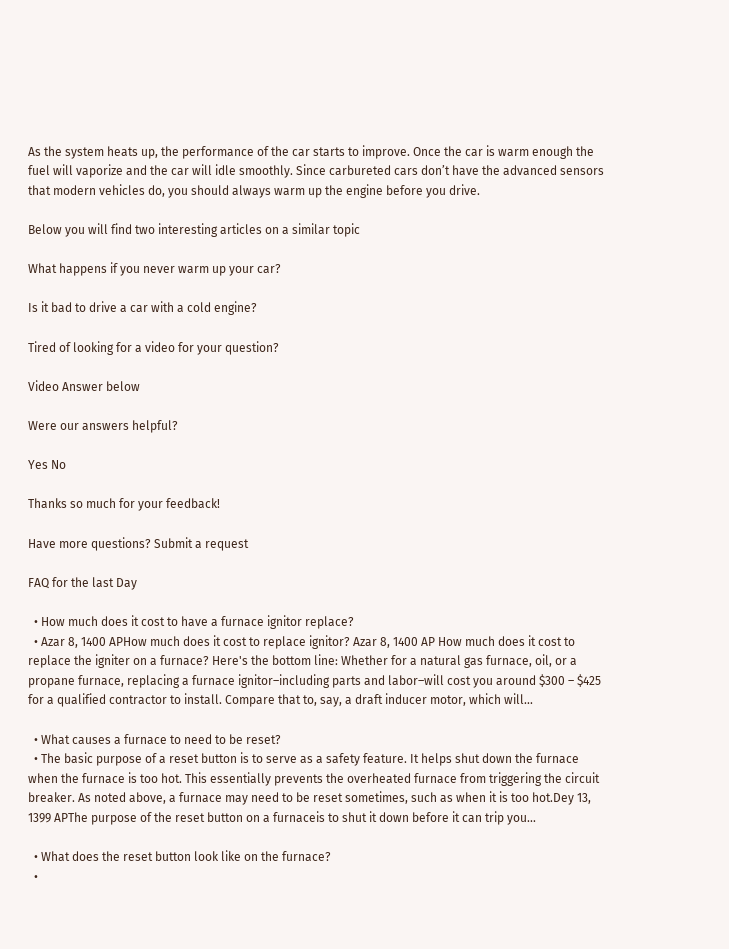As the system heats up, the performance of the car starts to improve. Once the car is warm enough the fuel will vaporize and the car will idle smoothly. Since carbureted cars don’t have the advanced sensors that modern vehicles do, you should always warm up the engine before you drive.

Below you will find two interesting articles on a similar topic

What happens if you never warm up your car?

Is it bad to drive a car with a cold engine?

Tired of looking for a video for your question?

Video Answer below

Were our answers helpful?

Yes No

Thanks so much for your feedback!

Have more questions? Submit a request

FAQ for the last Day

  • How much does it cost to have a furnace ignitor replace?
  • Azar 8, 1400 APHow much does it cost to replace ignitor? Azar 8, 1400 AP How much does it cost to replace the igniter on a furnace? Here's the bottom line: Whether for a natural gas furnace, oil, or a propane furnace, replacing a furnace ignitor–including parts and labor–will cost you around $300 – $425 for a qualified contractor to install. Compare that to, say, a draft inducer motor, which will...

  • What causes a furnace to need to be reset?
  • The basic purpose of a reset button is to serve as a safety feature. It helps shut down the furnace when the furnace is too hot. This essentially prevents the overheated furnace from triggering the circuit breaker. As noted above, a furnace may need to be reset sometimes, such as when it is too hot.Dey 13, 1399 APThe purpose of the reset button on a furnaceis to shut it down before it can trip you...

  • What does the reset button look like on the furnace?
  •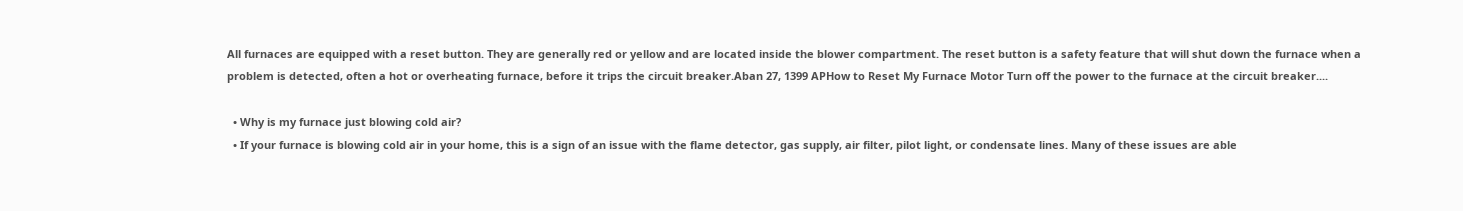All furnaces are equipped with a reset button. They are generally red or yellow and are located inside the blower compartment. The reset button is a safety feature that will shut down the furnace when a problem is detected, often a hot or overheating furnace, before it trips the circuit breaker.Aban 27, 1399 APHow to Reset My Furnace Motor Turn off the power to the furnace at the circuit breaker....

  • Why is my furnace just blowing cold air?
  • If your furnace is blowing cold air in your home, this is a sign of an issue with the flame detector, gas supply, air filter, pilot light, or condensate lines. Many of these issues are able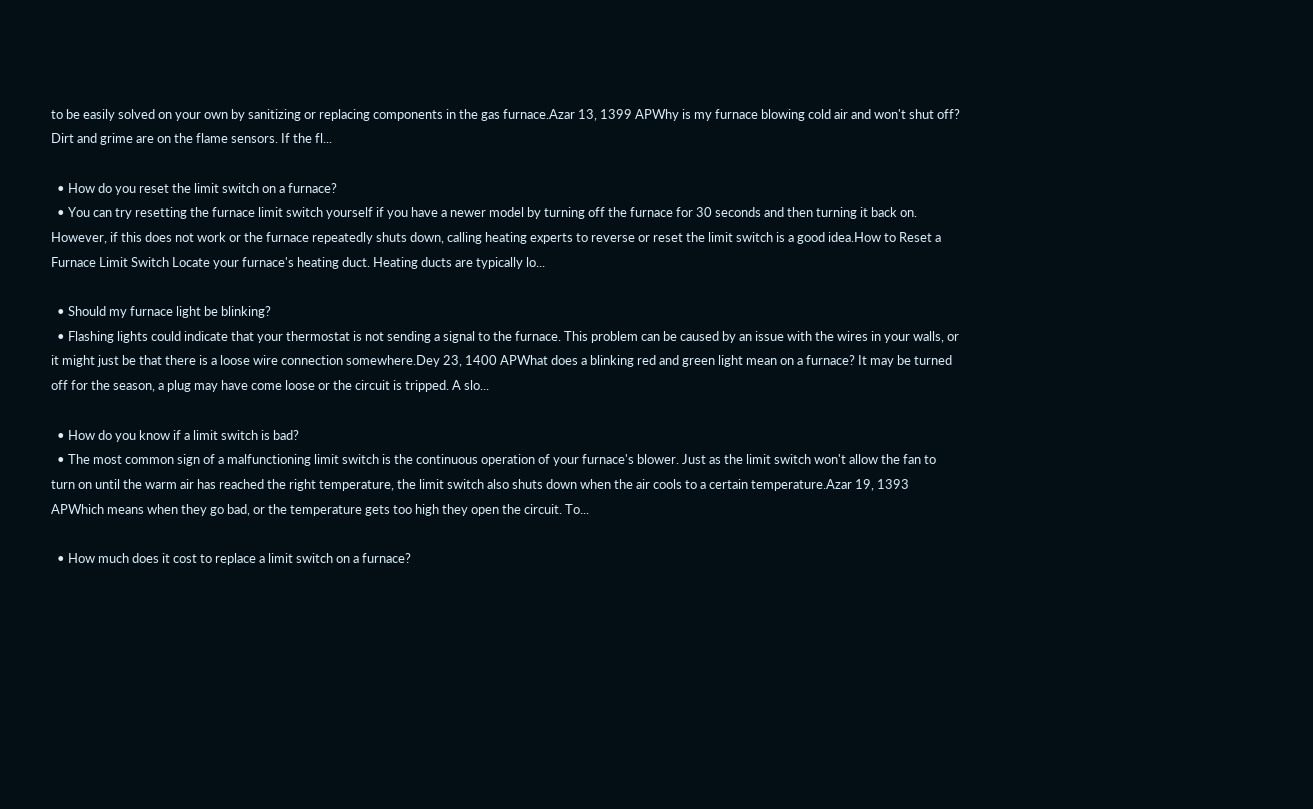to be easily solved on your own by sanitizing or replacing components in the gas furnace.Azar 13, 1399 APWhy is my furnace blowing cold air and won't shut off? Dirt and grime are on the flame sensors. If the fl...

  • How do you reset the limit switch on a furnace?
  • You can try resetting the furnace limit switch yourself if you have a newer model by turning off the furnace for 30 seconds and then turning it back on. However, if this does not work or the furnace repeatedly shuts down, calling heating experts to reverse or reset the limit switch is a good idea.How to Reset a Furnace Limit Switch Locate your furnace's heating duct. Heating ducts are typically lo...

  • Should my furnace light be blinking?
  • Flashing lights could indicate that your thermostat is not sending a signal to the furnace. This problem can be caused by an issue with the wires in your walls, or it might just be that there is a loose wire connection somewhere.Dey 23, 1400 APWhat does a blinking red and green light mean on a furnace? It may be turned off for the season, a plug may have come loose or the circuit is tripped. A slo...

  • How do you know if a limit switch is bad?
  • The most common sign of a malfunctioning limit switch is the continuous operation of your furnace's blower. Just as the limit switch won't allow the fan to turn on until the warm air has reached the right temperature, the limit switch also shuts down when the air cools to a certain temperature.Azar 19, 1393 APWhich means when they go bad, or the temperature gets too high they open the circuit. To...

  • How much does it cost to replace a limit switch on a furnace?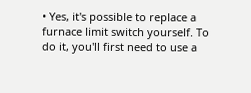• Yes, it's possible to replace a furnace limit switch yourself. To do it, you'll first need to use a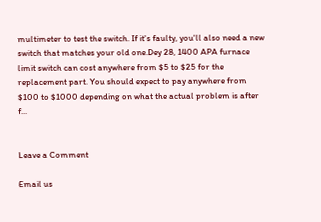multimeter to test the switch. If it's faulty, you'll also need a new switch that matches your old one.Dey 28, 1400 APA furnace limit switch can cost anywhere from $5 to $25 for the replacement part. You should expect to pay anywhere from $100 to $1000 depending on what the actual problem is after f...


Leave a Comment

Email us